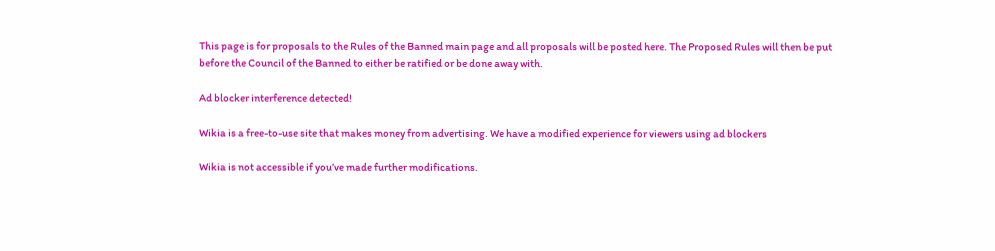This page is for proposals to the Rules of the Banned main page and all proposals will be posted here. The Proposed Rules will then be put before the Council of the Banned to either be ratified or be done away with.

Ad blocker interference detected!

Wikia is a free-to-use site that makes money from advertising. We have a modified experience for viewers using ad blockers

Wikia is not accessible if you’ve made further modifications.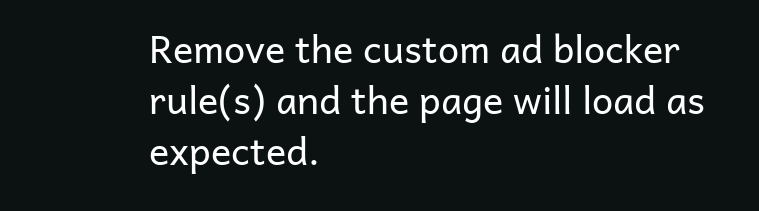Remove the custom ad blocker rule(s) and the page will load as expected.